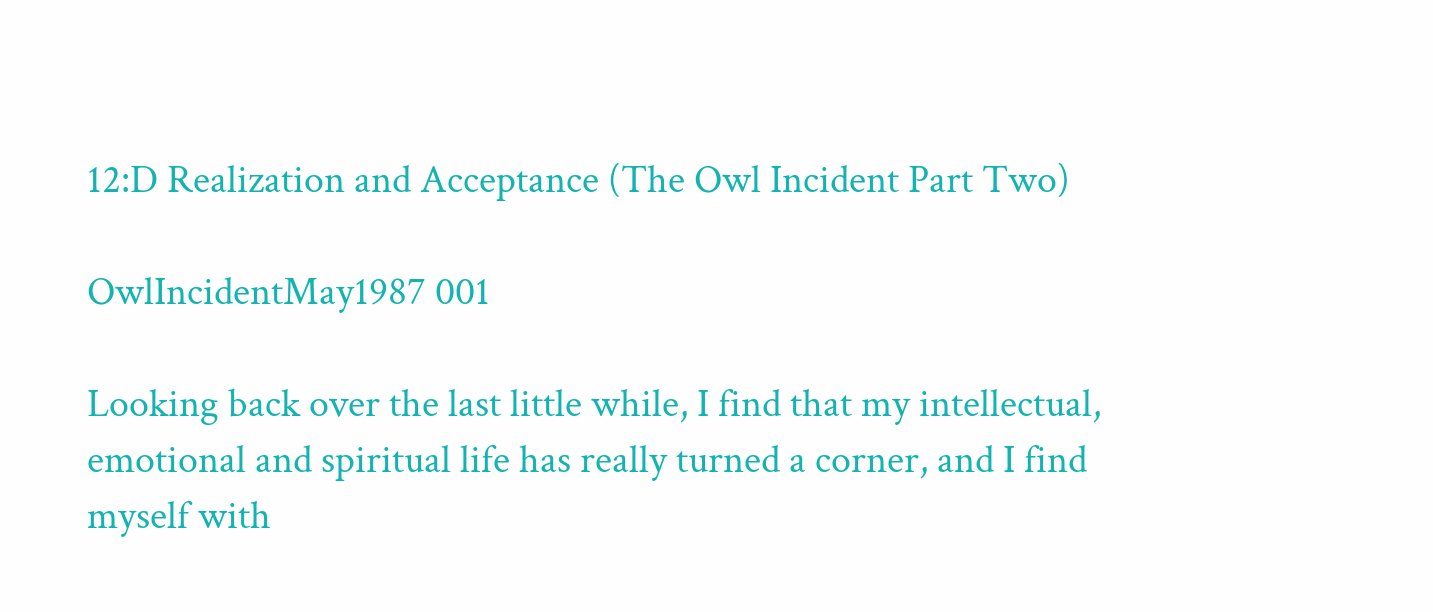12:D Realization and Acceptance (The Owl Incident Part Two)

OwlIncidentMay1987 001

Looking back over the last little while, I find that my intellectual, emotional and spiritual life has really turned a corner, and I find myself with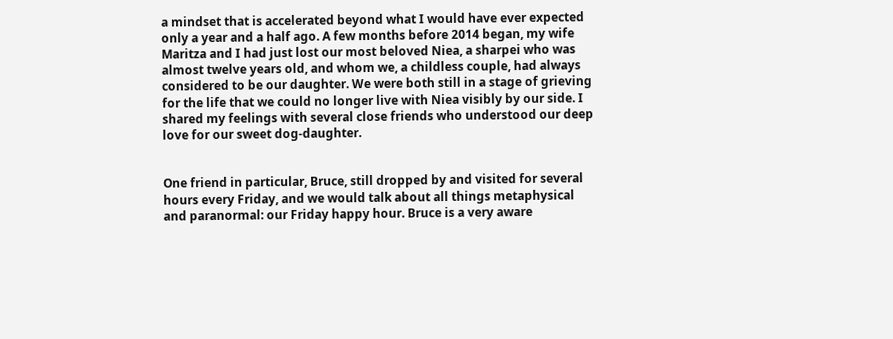a mindset that is accelerated beyond what I would have ever expected only a year and a half ago. A few months before 2014 began, my wife Maritza and I had just lost our most beloved Niea, a sharpei who was almost twelve years old, and whom we, a childless couple, had always considered to be our daughter. We were both still in a stage of grieving for the life that we could no longer live with Niea visibly by our side. I shared my feelings with several close friends who understood our deep love for our sweet dog-daughter.


One friend in particular, Bruce, still dropped by and visited for several hours every Friday, and we would talk about all things metaphysical and paranormal: our Friday happy hour. Bruce is a very aware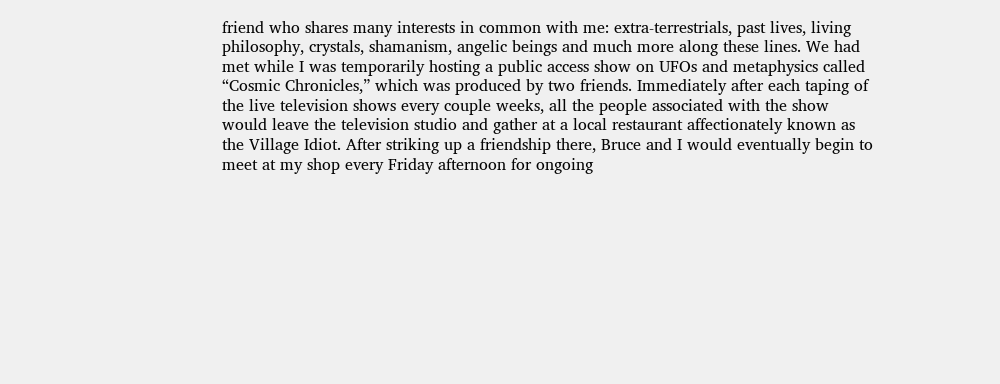friend who shares many interests in common with me: extra-terrestrials, past lives, living philosophy, crystals, shamanism, angelic beings and much more along these lines. We had met while I was temporarily hosting a public access show on UFOs and metaphysics called “Cosmic Chronicles,” which was produced by two friends. Immediately after each taping of the live television shows every couple weeks, all the people associated with the show would leave the television studio and gather at a local restaurant affectionately known as the Village Idiot. After striking up a friendship there, Bruce and I would eventually begin to meet at my shop every Friday afternoon for ongoing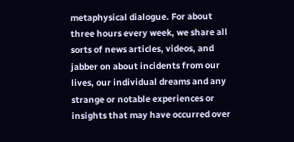metaphysical dialogue. For about three hours every week, we share all sorts of news articles, videos, and jabber on about incidents from our lives, our individual dreams and any strange or notable experiences or insights that may have occurred over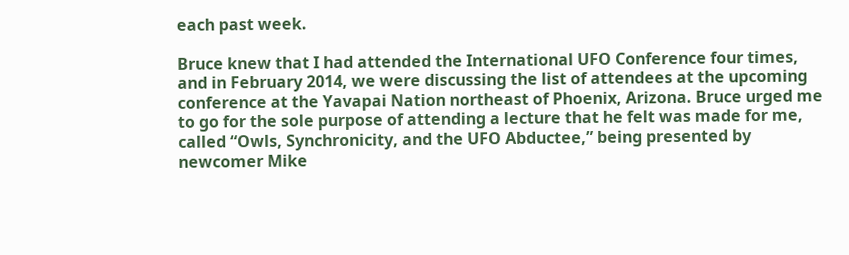each past week.

Bruce knew that I had attended the International UFO Conference four times, and in February 2014, we were discussing the list of attendees at the upcoming conference at the Yavapai Nation northeast of Phoenix, Arizona. Bruce urged me to go for the sole purpose of attending a lecture that he felt was made for me, called “Owls, Synchronicity, and the UFO Abductee,” being presented by newcomer Mike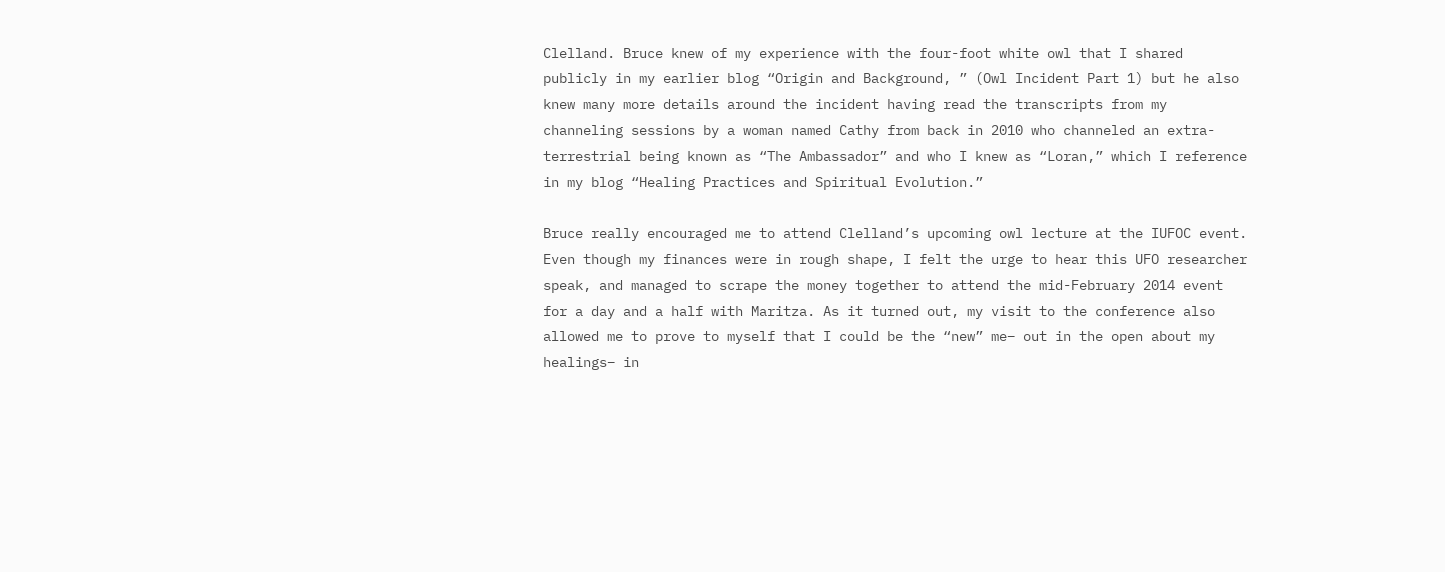Clelland. Bruce knew of my experience with the four-foot white owl that I shared publicly in my earlier blog “Origin and Background, ” (Owl Incident Part 1) but he also knew many more details around the incident having read the transcripts from my channeling sessions by a woman named Cathy from back in 2010 who channeled an extra-terrestrial being known as “The Ambassador” and who I knew as “Loran,” which I reference in my blog “Healing Practices and Spiritual Evolution.”

Bruce really encouraged me to attend Clelland’s upcoming owl lecture at the IUFOC event. Even though my finances were in rough shape, I felt the urge to hear this UFO researcher speak, and managed to scrape the money together to attend the mid-February 2014 event for a day and a half with Maritza. As it turned out, my visit to the conference also allowed me to prove to myself that I could be the “new” me– out in the open about my healings– in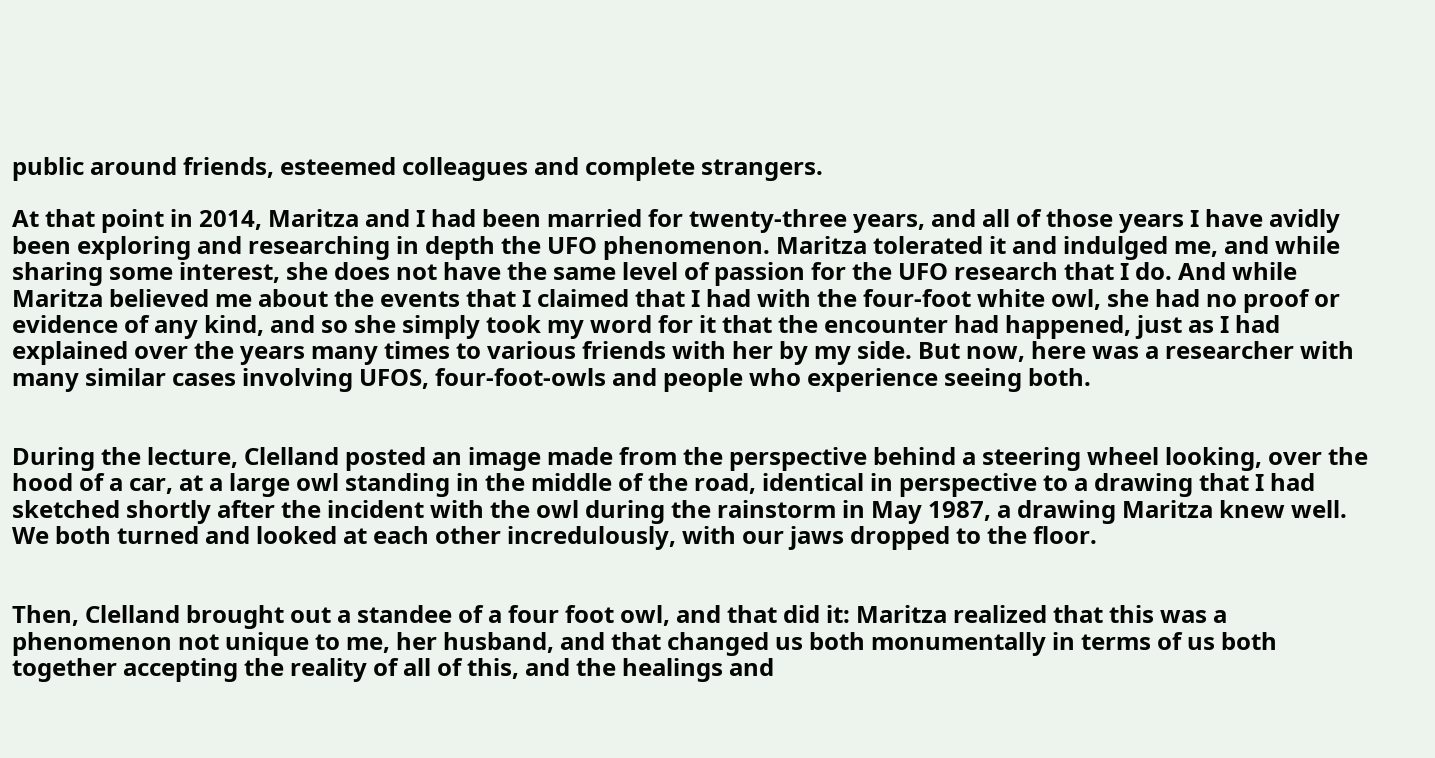public around friends, esteemed colleagues and complete strangers.

At that point in 2014, Maritza and I had been married for twenty-three years, and all of those years I have avidly been exploring and researching in depth the UFO phenomenon. Maritza tolerated it and indulged me, and while sharing some interest, she does not have the same level of passion for the UFO research that I do. And while Maritza believed me about the events that I claimed that I had with the four-foot white owl, she had no proof or evidence of any kind, and so she simply took my word for it that the encounter had happened, just as I had explained over the years many times to various friends with her by my side. But now, here was a researcher with many similar cases involving UFOS, four-foot-owls and people who experience seeing both.


During the lecture, Clelland posted an image made from the perspective behind a steering wheel looking, over the hood of a car, at a large owl standing in the middle of the road, identical in perspective to a drawing that I had sketched shortly after the incident with the owl during the rainstorm in May 1987, a drawing Maritza knew well. We both turned and looked at each other incredulously, with our jaws dropped to the floor.


Then, Clelland brought out a standee of a four foot owl, and that did it: Maritza realized that this was a phenomenon not unique to me, her husband, and that changed us both monumentally in terms of us both together accepting the reality of all of this, and the healings and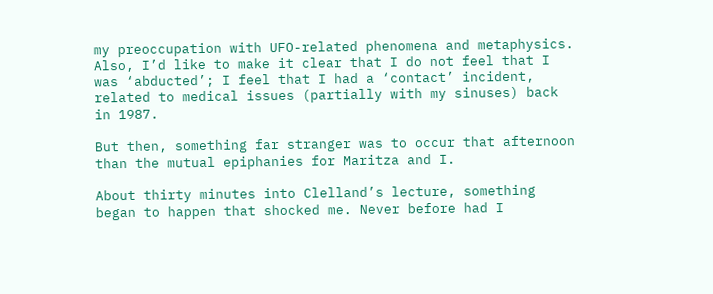my preoccupation with UFO-related phenomena and metaphysics. Also, I’d like to make it clear that I do not feel that I was ‘abducted’; I feel that I had a ‘contact’ incident, related to medical issues (partially with my sinuses) back in 1987.

But then, something far stranger was to occur that afternoon than the mutual epiphanies for Maritza and I.

About thirty minutes into Clelland’s lecture, something began to happen that shocked me. Never before had I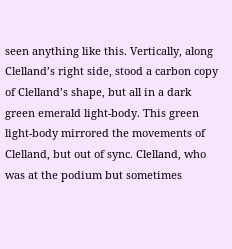seen anything like this. Vertically, along Clelland’s right side, stood a carbon copy of Clelland’s shape, but all in a dark green emerald light-body. This green light-body mirrored the movements of Clelland, but out of sync. Clelland, who was at the podium but sometimes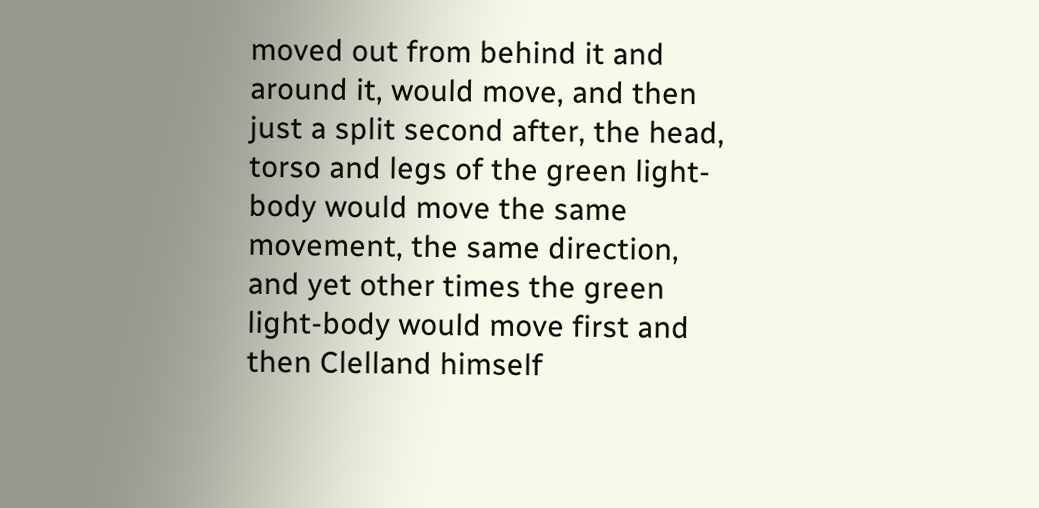moved out from behind it and around it, would move, and then just a split second after, the head, torso and legs of the green light-body would move the same movement, the same direction, and yet other times the green light-body would move first and then Clelland himself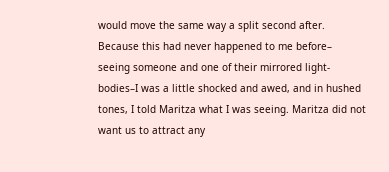would move the same way a split second after. Because this had never happened to me before– seeing someone and one of their mirrored light-bodies–I was a little shocked and awed, and in hushed tones, I told Maritza what I was seeing. Maritza did not want us to attract any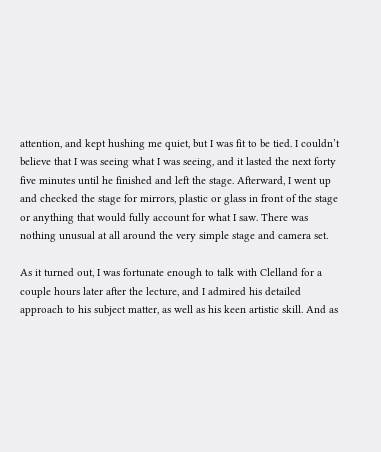attention, and kept hushing me quiet, but I was fit to be tied. I couldn’t believe that I was seeing what I was seeing, and it lasted the next forty five minutes until he finished and left the stage. Afterward, I went up and checked the stage for mirrors, plastic or glass in front of the stage or anything that would fully account for what I saw. There was nothing unusual at all around the very simple stage and camera set.

As it turned out, I was fortunate enough to talk with Clelland for a couple hours later after the lecture, and I admired his detailed approach to his subject matter, as well as his keen artistic skill. And as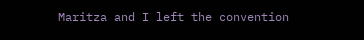Maritza and I left the convention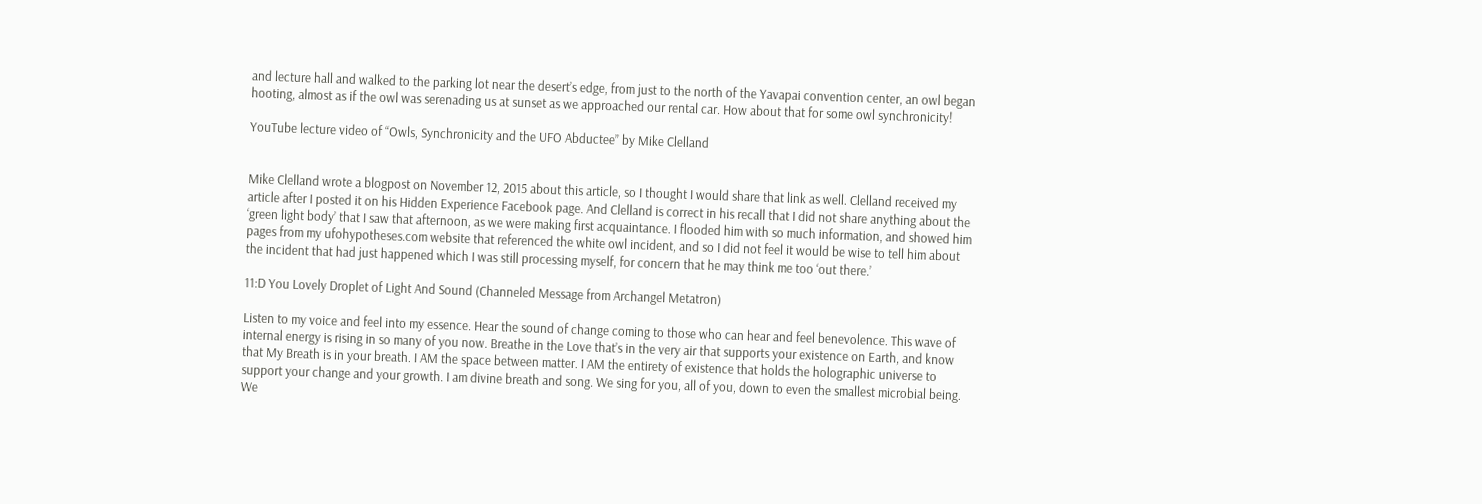and lecture hall and walked to the parking lot near the desert’s edge, from just to the north of the Yavapai convention center, an owl began hooting, almost as if the owl was serenading us at sunset as we approached our rental car. How about that for some owl synchronicity!

YouTube lecture video of “Owls, Synchronicity and the UFO Abductee” by Mike Clelland


Mike Clelland wrote a blogpost on November 12, 2015 about this article, so I thought I would share that link as well. Clelland received my article after I posted it on his Hidden Experience Facebook page. And Clelland is correct in his recall that I did not share anything about the ‘green light body’ that I saw that afternoon, as we were making first acquaintance. I flooded him with so much information, and showed him pages from my ufohypotheses.com website that referenced the white owl incident, and so I did not feel it would be wise to tell him about the incident that had just happened which I was still processing myself, for concern that he may think me too ‘out there.’

11:D You Lovely Droplet of Light And Sound (Channeled Message from Archangel Metatron)

Listen to my voice and feel into my essence. Hear the sound of change coming to those who can hear and feel benevolence. This wave of internal energy is rising in so many of you now. Breathe in the Love that’s in the very air that supports your existence on Earth, and know that My Breath is in your breath. I AM the space between matter. I AM the entirety of existence that holds the holographic universe to support your change and your growth. I am divine breath and song. We sing for you, all of you, down to even the smallest microbial being. We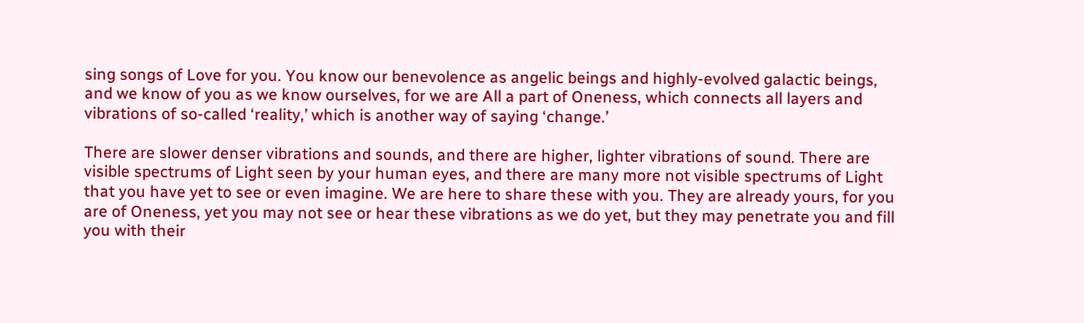sing songs of Love for you. You know our benevolence as angelic beings and highly-evolved galactic beings, and we know of you as we know ourselves, for we are All a part of Oneness, which connects all layers and vibrations of so-called ‘reality,’ which is another way of saying ‘change.’

There are slower denser vibrations and sounds, and there are higher, lighter vibrations of sound. There are visible spectrums of Light seen by your human eyes, and there are many more not visible spectrums of Light that you have yet to see or even imagine. We are here to share these with you. They are already yours, for you are of Oneness, yet you may not see or hear these vibrations as we do yet, but they may penetrate you and fill you with their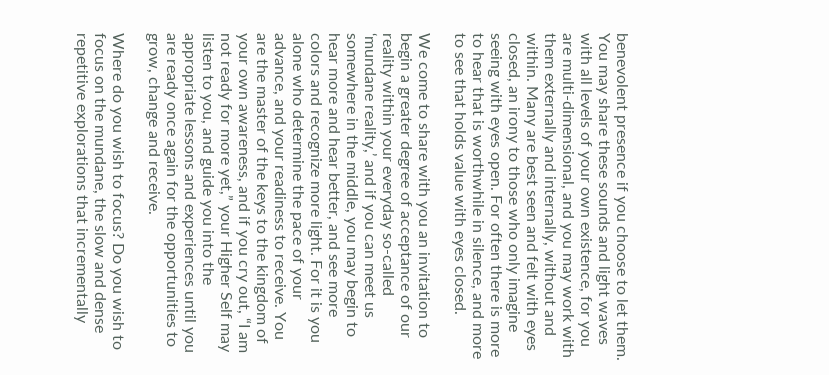benevolent presence if you choose to let them. You may share these sounds and light waves with all levels of your own existence, for you are multi-dimensional, and you may work with them externally and internally, without and within. Many are best seen and felt with eyes closed, an irony to those who only imagine seeing with eyes open. For often there is more to hear that is worthwhile in silence, and more to see that holds value with eyes closed.

We come to share with you an invitation to begin a greater degree of acceptance of our reality within your everyday so-called ‘mundane reality,’ and if you can meet us somewhere in the middle, you may begin to hear more and hear better, and see more colors and recognize more light. For it is you alone who determine the pace of your advance, and your readiness to receive. You are the master of the keys to the kingdom of your own awareness, and if you cry out, “I am not ready for more yet,” your Higher Self may listen to you, and guide you into the appropriate lessons and experiences until you are ready once again for the opportunities to grow, change and receive.

Where do you wish to focus? Do you wish to focus on the mundane, the slow and dense repetitive explorations that incrementally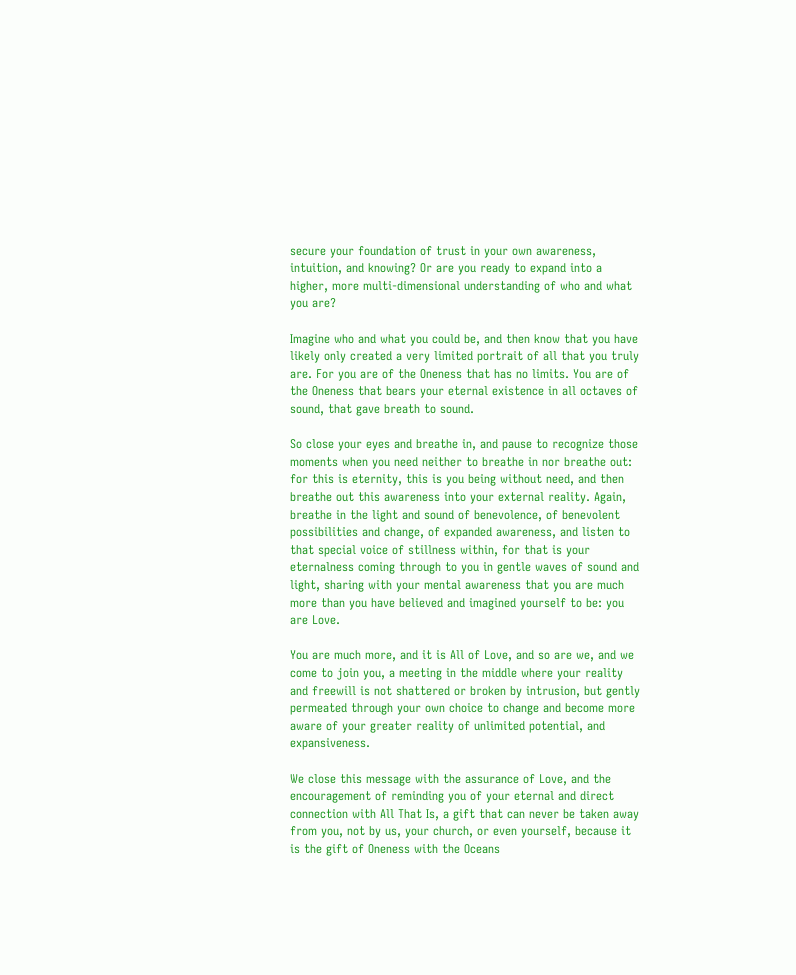secure your foundation of trust in your own awareness, intuition, and knowing? Or are you ready to expand into a higher, more multi-dimensional understanding of who and what you are?

Imagine who and what you could be, and then know that you have likely only created a very limited portrait of all that you truly are. For you are of the Oneness that has no limits. You are of the Oneness that bears your eternal existence in all octaves of sound, that gave breath to sound.

So close your eyes and breathe in, and pause to recognize those moments when you need neither to breathe in nor breathe out: for this is eternity, this is you being without need, and then breathe out this awareness into your external reality. Again, breathe in the light and sound of benevolence, of benevolent possibilities and change, of expanded awareness, and listen to that special voice of stillness within, for that is your eternalness coming through to you in gentle waves of sound and light, sharing with your mental awareness that you are much more than you have believed and imagined yourself to be: you are Love.

You are much more, and it is All of Love, and so are we, and we come to join you, a meeting in the middle where your reality and freewill is not shattered or broken by intrusion, but gently permeated through your own choice to change and become more aware of your greater reality of unlimited potential, and expansiveness.

We close this message with the assurance of Love, and the encouragement of reminding you of your eternal and direct connection with All That Is, a gift that can never be taken away from you, not by us, your church, or even yourself, because it is the gift of Oneness with the Oceans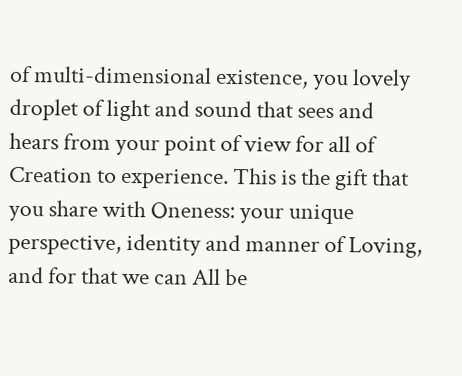of multi-dimensional existence, you lovely droplet of light and sound that sees and hears from your point of view for all of Creation to experience. This is the gift that you share with Oneness: your unique perspective, identity and manner of Loving, and for that we can All be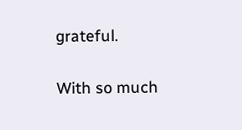grateful.

With so much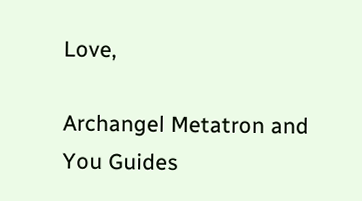Love,

Archangel Metatron and You Guides